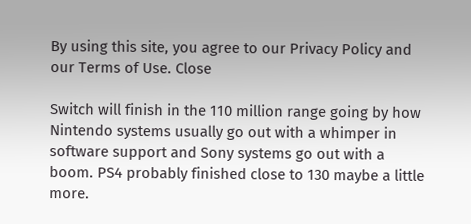By using this site, you agree to our Privacy Policy and our Terms of Use. Close

Switch will finish in the 110 million range going by how Nintendo systems usually go out with a whimper in software support and Sony systems go out with a boom. PS4 probably finished close to 130 maybe a little more.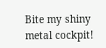Bite my shiny metal cockpit!